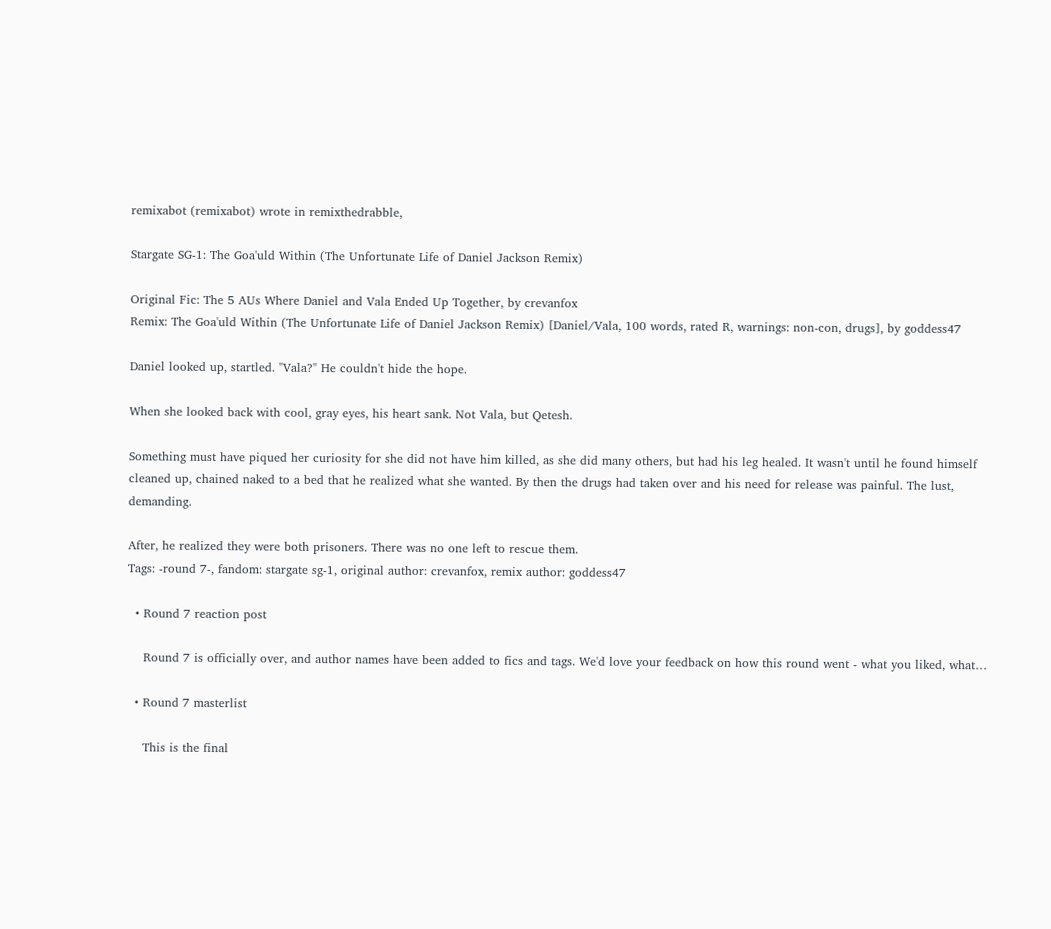remixabot (remixabot) wrote in remixthedrabble,

Stargate SG-1: The Goa'uld Within (The Unfortunate Life of Daniel Jackson Remix)

Original Fic: The 5 AUs Where Daniel and Vala Ended Up Together, by crevanfox
Remix: The Goa'uld Within (The Unfortunate Life of Daniel Jackson Remix) [Daniel/Vala, 100 words, rated R, warnings: non-con, drugs], by goddess47

Daniel looked up, startled. "Vala?" He couldn't hide the hope.

When she looked back with cool, gray eyes, his heart sank. Not Vala, but Qetesh.

Something must have piqued her curiosity for she did not have him killed, as she did many others, but had his leg healed. It wasn't until he found himself cleaned up, chained naked to a bed that he realized what she wanted. By then the drugs had taken over and his need for release was painful. The lust, demanding.

After, he realized they were both prisoners. There was no one left to rescue them.
Tags: -round 7-, fandom: stargate sg-1, original author: crevanfox, remix author: goddess47

  • Round 7 reaction post

    Round 7 is officially over, and author names have been added to fics and tags. We'd love your feedback on how this round went - what you liked, what…

  • Round 7 masterlist

    This is the final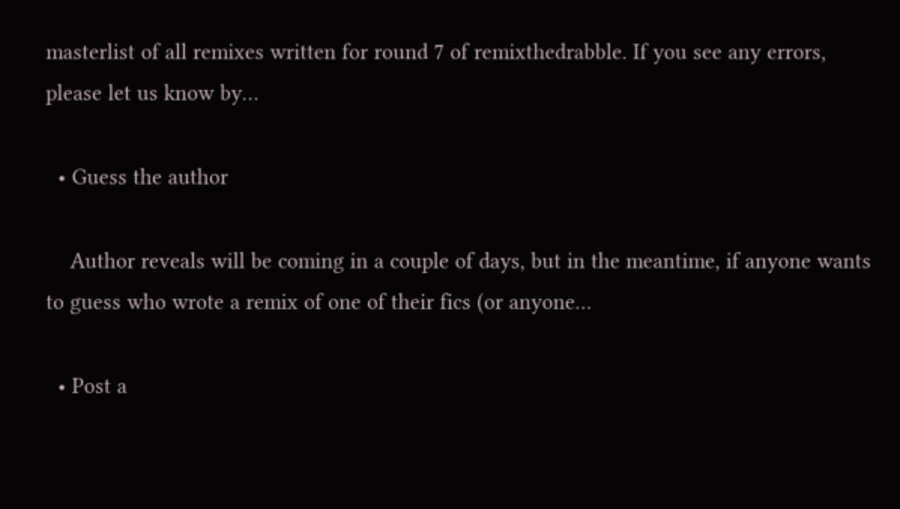masterlist of all remixes written for round 7 of remixthedrabble. If you see any errors, please let us know by…

  • Guess the author

    Author reveals will be coming in a couple of days, but in the meantime, if anyone wants to guess who wrote a remix of one of their fics (or anyone…

  • Post a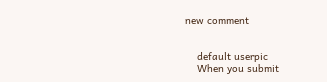new comment


    default userpic
    When you submit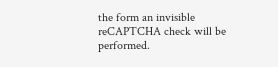the form an invisible reCAPTCHA check will be performed.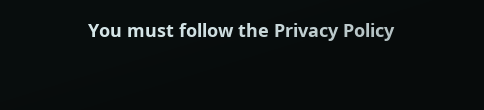You must follow the Privacy Policy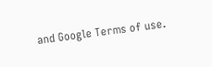and Google Terms of use.